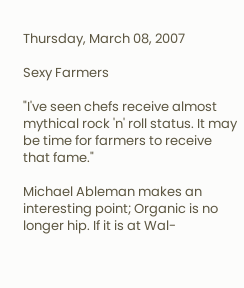Thursday, March 08, 2007

Sexy Farmers

"I've seen chefs receive almost mythical rock 'n' roll status. It may be time for farmers to receive that fame."

Michael Ableman makes an interesting point; Organic is no longer hip. If it is at Wal-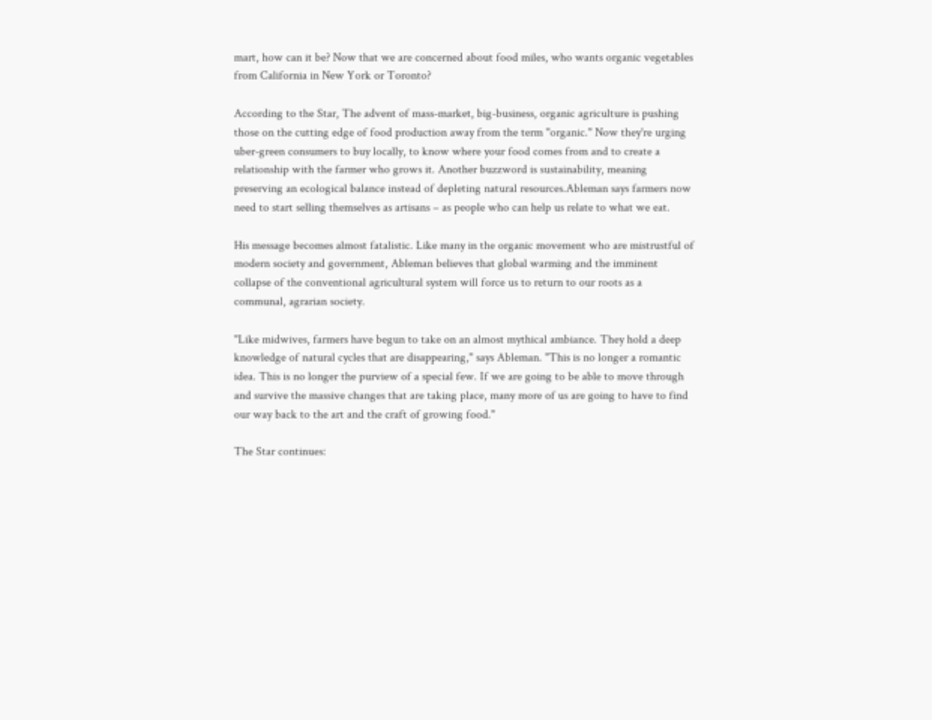mart, how can it be? Now that we are concerned about food miles, who wants organic vegetables from California in New York or Toronto?

According to the Star, The advent of mass-market, big-business, organic agriculture is pushing those on the cutting edge of food production away from the term "organic." Now they're urging uber-green consumers to buy locally, to know where your food comes from and to create a relationship with the farmer who grows it. Another buzzword is sustainability, meaning preserving an ecological balance instead of depleting natural resources.Ableman says farmers now need to start selling themselves as artisans – as people who can help us relate to what we eat.

His message becomes almost fatalistic. Like many in the organic movement who are mistrustful of modern society and government, Ableman believes that global warming and the imminent collapse of the conventional agricultural system will force us to return to our roots as a communal, agrarian society.

"Like midwives, farmers have begun to take on an almost mythical ambiance. They hold a deep knowledge of natural cycles that are disappearing," says Ableman. "This is no longer a romantic idea. This is no longer the purview of a special few. If we are going to be able to move through and survive the massive changes that are taking place, many more of us are going to have to find our way back to the art and the craft of growing food."

The Star continues: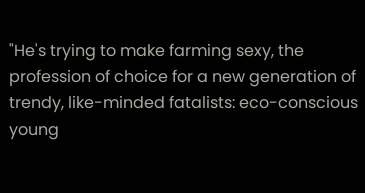"He's trying to make farming sexy, the profession of choice for a new generation of trendy, like-minded fatalists: eco-conscious young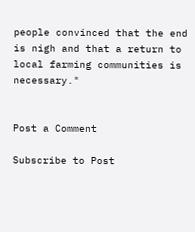people convinced that the end is nigh and that a return to local farming communities is necessary."


Post a Comment

Subscribe to Post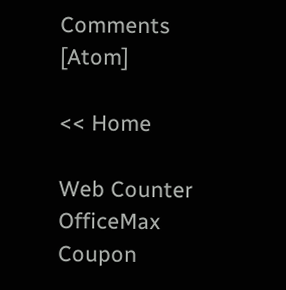Comments [Atom]

<< Home

Web Counter
OfficeMax Coupon